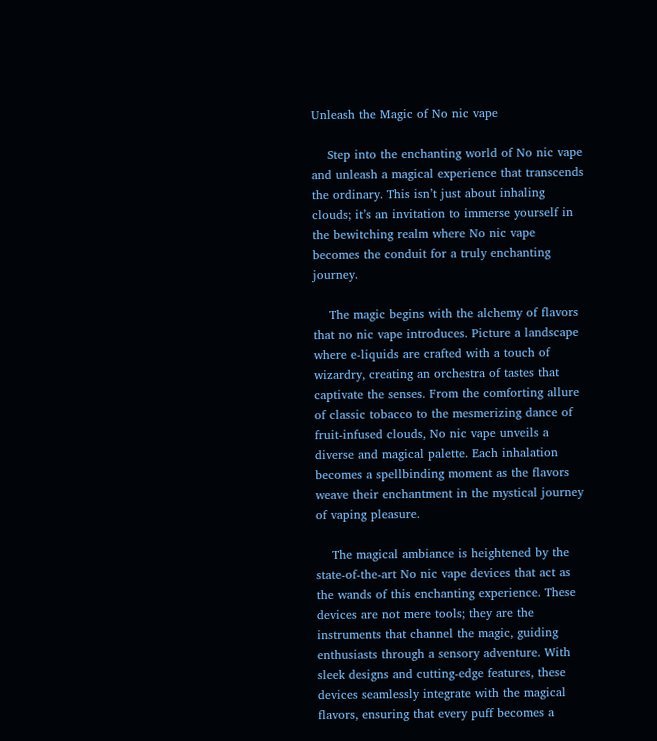Unleash the Magic of No nic vape

    Step into the enchanting world of No nic vape and unleash a magical experience that transcends the ordinary. This isn’t just about inhaling clouds; it’s an invitation to immerse yourself in the bewitching realm where No nic vape becomes the conduit for a truly enchanting journey.

    The magic begins with the alchemy of flavors that no nic vape introduces. Picture a landscape where e-liquids are crafted with a touch of wizardry, creating an orchestra of tastes that captivate the senses. From the comforting allure of classic tobacco to the mesmerizing dance of fruit-infused clouds, No nic vape unveils a diverse and magical palette. Each inhalation becomes a spellbinding moment as the flavors weave their enchantment in the mystical journey of vaping pleasure.

    The magical ambiance is heightened by the state-of-the-art No nic vape devices that act as the wands of this enchanting experience. These devices are not mere tools; they are the instruments that channel the magic, guiding enthusiasts through a sensory adventure. With sleek designs and cutting-edge features, these devices seamlessly integrate with the magical flavors, ensuring that every puff becomes a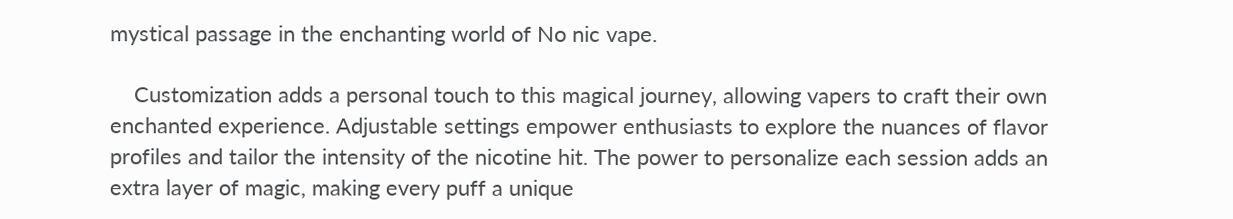mystical passage in the enchanting world of No nic vape.

    Customization adds a personal touch to this magical journey, allowing vapers to craft their own enchanted experience. Adjustable settings empower enthusiasts to explore the nuances of flavor profiles and tailor the intensity of the nicotine hit. The power to personalize each session adds an extra layer of magic, making every puff a unique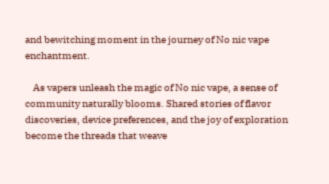and bewitching moment in the journey of No nic vape enchantment.

    As vapers unleash the magic of No nic vape, a sense of community naturally blooms. Shared stories of flavor discoveries, device preferences, and the joy of exploration become the threads that weave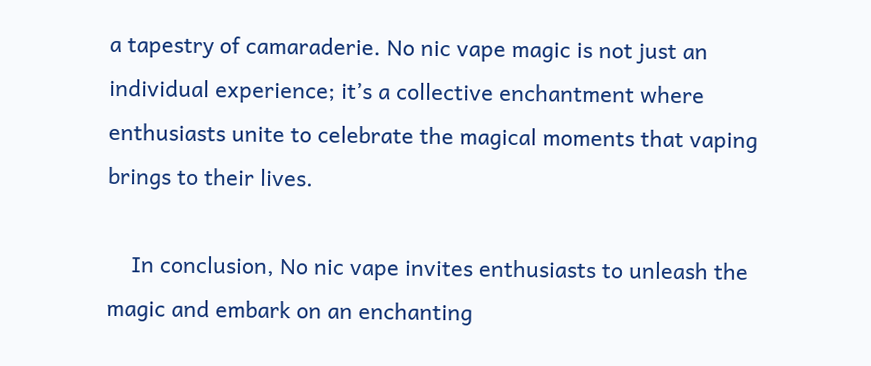a tapestry of camaraderie. No nic vape magic is not just an individual experience; it’s a collective enchantment where enthusiasts unite to celebrate the magical moments that vaping brings to their lives.

    In conclusion, No nic vape invites enthusiasts to unleash the magic and embark on an enchanting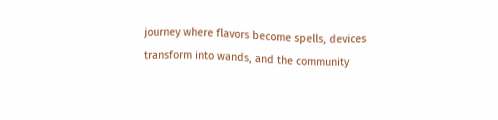journey where flavors become spells, devices transform into wands, and the community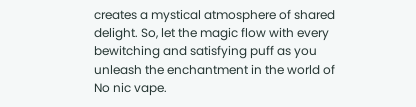creates a mystical atmosphere of shared delight. So, let the magic flow with every bewitching and satisfying puff as you unleash the enchantment in the world of No nic vape.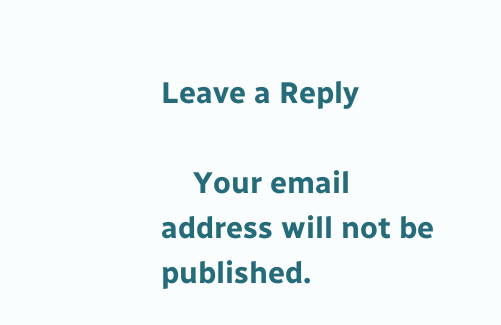Leave a Reply

    Your email address will not be published.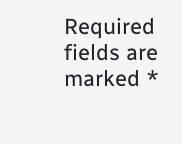Required fields are marked *